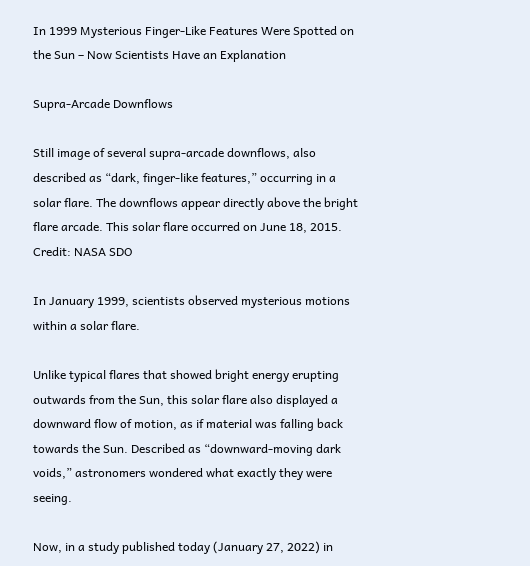In 1999 Mysterious Finger-Like Features Were Spotted on the Sun – Now Scientists Have an Explanation

Supra-Arcade Downflows

Still image of several supra-arcade downflows, also described as “dark, finger-like features,” occurring in a solar flare. The downflows appear directly above the bright flare arcade. This solar flare occurred on June 18, 2015. Credit: NASA SDO

In January 1999, scientists observed mysterious motions within a solar flare.

Unlike typical flares that showed bright energy erupting outwards from the Sun, this solar flare also displayed a downward flow of motion, as if material was falling back towards the Sun. Described as “downward-moving dark voids,” astronomers wondered what exactly they were seeing.

Now, in a study published today (January 27, 2022) in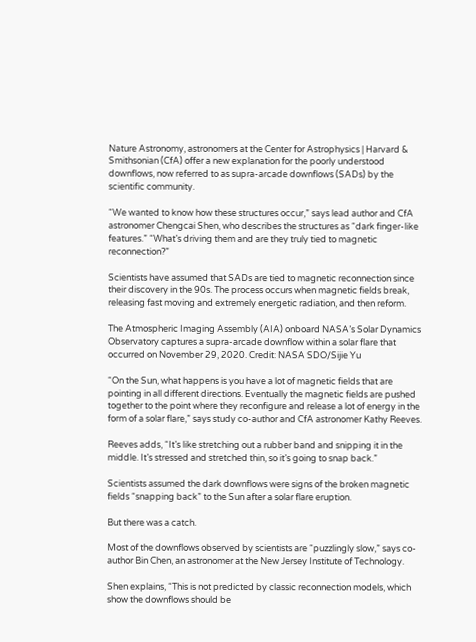Nature Astronomy, astronomers at the Center for Astrophysics | Harvard & Smithsonian (CfA) offer a new explanation for the poorly understood downflows, now referred to as supra-arcade downflows (SADs) by the scientific community.

“We wanted to know how these structures occur,” says lead author and CfA astronomer Chengcai Shen, who describes the structures as “dark finger-like features.” “What’s driving them and are they truly tied to magnetic reconnection?”

Scientists have assumed that SADs are tied to magnetic reconnection since their discovery in the 90s. The process occurs when magnetic fields break, releasing fast moving and extremely energetic radiation, and then reform.

The Atmospheric Imaging Assembly (AIA) onboard NASA’s Solar Dynamics Observatory captures a supra-arcade downflow within a solar flare that occurred on November 29, 2020. Credit: NASA SDO/Sijie Yu

“On the Sun, what happens is you have a lot of magnetic fields that are pointing in all different directions. Eventually the magnetic fields are pushed together to the point where they reconfigure and release a lot of energy in the form of a solar flare,” says study co-author and CfA astronomer Kathy Reeves.

Reeves adds, “It’s like stretching out a rubber band and snipping it in the middle. It’s stressed and stretched thin, so it’s going to snap back.”

Scientists assumed the dark downflows were signs of the broken magnetic fields “snapping back” to the Sun after a solar flare eruption.

But there was a catch.

Most of the downflows observed by scientists are “puzzlingly slow,” says co-author Bin Chen, an astronomer at the New Jersey Institute of Technology.

Shen explains, “This is not predicted by classic reconnection models, which show the downflows should be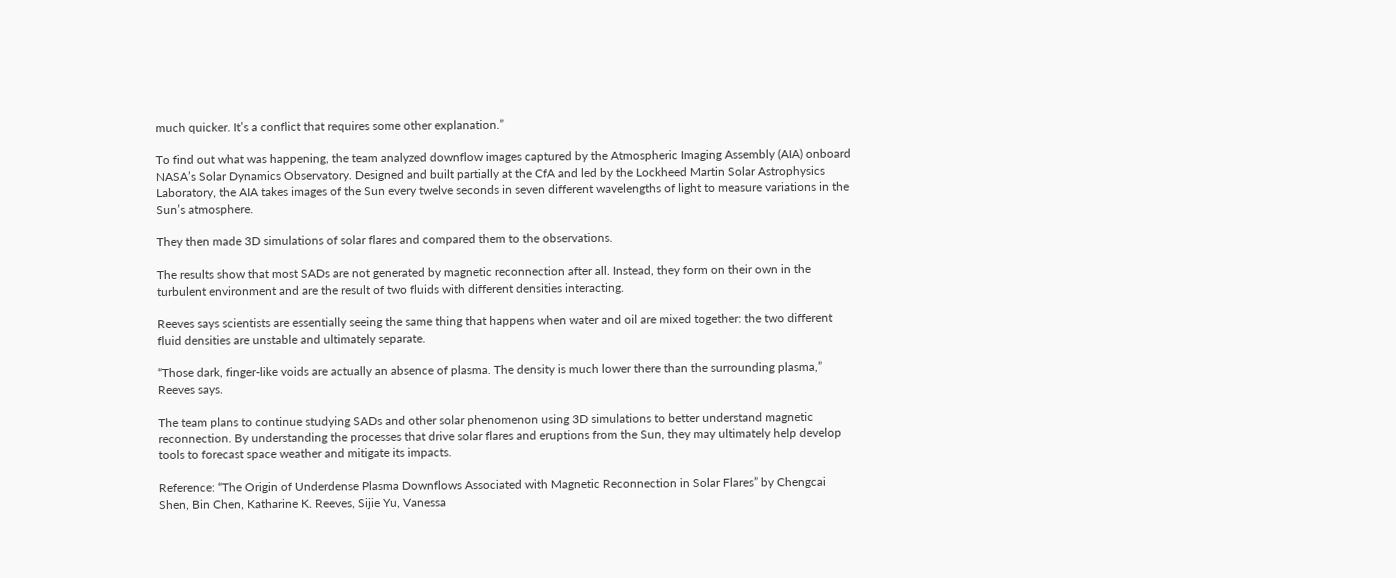much quicker. It’s a conflict that requires some other explanation.”

To find out what was happening, the team analyzed downflow images captured by the Atmospheric Imaging Assembly (AIA) onboard NASA’s Solar Dynamics Observatory. Designed and built partially at the CfA and led by the Lockheed Martin Solar Astrophysics Laboratory, the AIA takes images of the Sun every twelve seconds in seven different wavelengths of light to measure variations in the Sun’s atmosphere.

They then made 3D simulations of solar flares and compared them to the observations.

The results show that most SADs are not generated by magnetic reconnection after all. Instead, they form on their own in the turbulent environment and are the result of two fluids with different densities interacting.

Reeves says scientists are essentially seeing the same thing that happens when water and oil are mixed together: the two different fluid densities are unstable and ultimately separate.

“Those dark, finger-like voids are actually an absence of plasma. The density is much lower there than the surrounding plasma,” Reeves says.

The team plans to continue studying SADs and other solar phenomenon using 3D simulations to better understand magnetic reconnection. By understanding the processes that drive solar flares and eruptions from the Sun, they may ultimately help develop tools to forecast space weather and mitigate its impacts.

Reference: “The Origin of Underdense Plasma Downflows Associated with Magnetic Reconnection in Solar Flares” by Chengcai Shen, Bin Chen, Katharine K. Reeves, Sijie Yu, Vanessa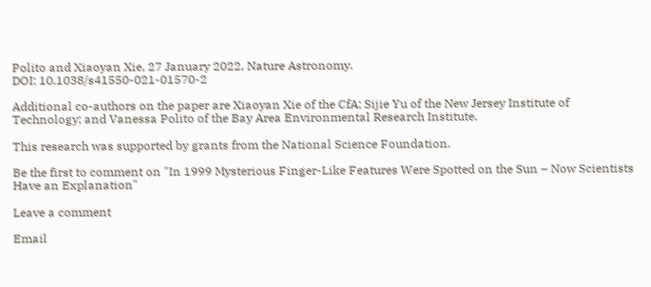Polito and Xiaoyan Xie, 27 January 2022, Nature Astronomy.
DOI: 10.1038/s41550-021-01570-2

Additional co-authors on the paper are Xiaoyan Xie of the CfA; Sijie Yu of the New Jersey Institute of Technology; and Vanessa Polito of the Bay Area Environmental Research Institute.

This research was supported by grants from the National Science Foundation.

Be the first to comment on "In 1999 Mysterious Finger-Like Features Were Spotted on the Sun – Now Scientists Have an Explanation"

Leave a comment

Email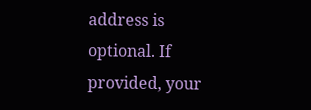address is optional. If provided, your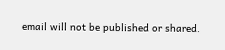email will not be published or shared.